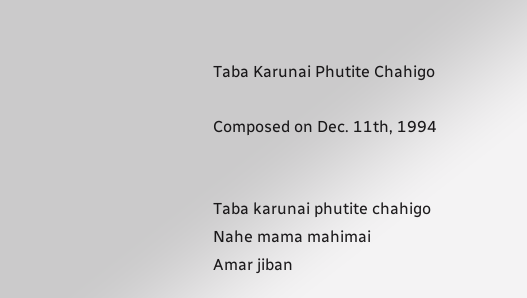Taba Karunai Phutite Chahigo

Composed on Dec. 11th, 1994


Taba karunai phutite chahigo
Nahe mama mahimai
Amar jiban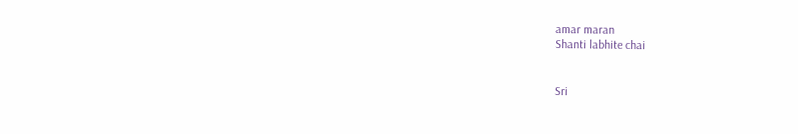amar maran
Shanti labhite chai


Sri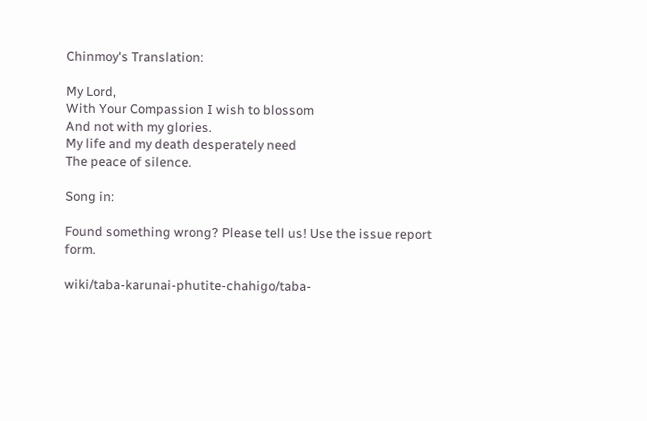Chinmoy's Translation:

My Lord,
With Your Compassion I wish to blossom
And not with my glories.
My life and my death desperately need
The peace of silence.

Song in:

Found something wrong? Please tell us! Use the issue report form.

wiki/taba-karunai-phutite-chahigo/taba-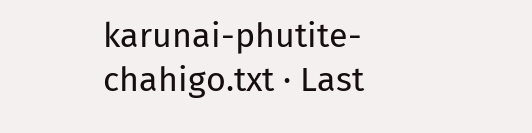karunai-phutite-chahigo.txt · Last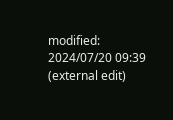modified: 2024/07/20 09:39 (external edit)